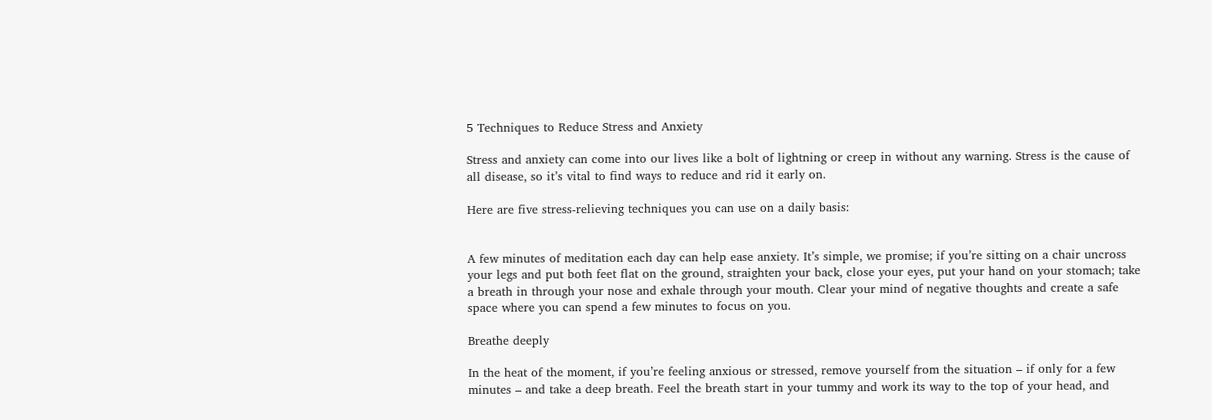5 Techniques to Reduce Stress and Anxiety

Stress and anxiety can come into our lives like a bolt of lightning or creep in without any warning. Stress is the cause of all disease, so it’s vital to find ways to reduce and rid it early on.

Here are five stress-relieving techniques you can use on a daily basis:


A few minutes of meditation each day can help ease anxiety. It’s simple, we promise; if you’re sitting on a chair uncross your legs and put both feet flat on the ground, straighten your back, close your eyes, put your hand on your stomach; take a breath in through your nose and exhale through your mouth. Clear your mind of negative thoughts and create a safe space where you can spend a few minutes to focus on you.

Breathe deeply

In the heat of the moment, if you’re feeling anxious or stressed, remove yourself from the situation – if only for a few minutes – and take a deep breath. Feel the breath start in your tummy and work its way to the top of your head, and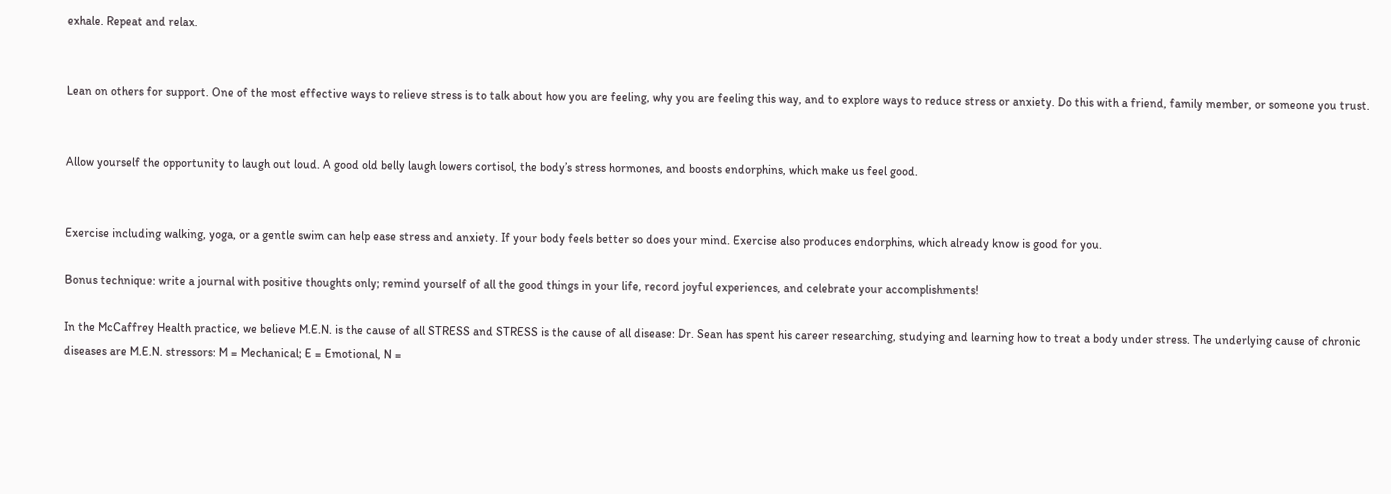exhale. Repeat and relax.


Lean on others for support. One of the most effective ways to relieve stress is to talk about how you are feeling, why you are feeling this way, and to explore ways to reduce stress or anxiety. Do this with a friend, family member, or someone you trust.


Allow yourself the opportunity to laugh out loud. A good old belly laugh lowers cortisol, the body’s stress hormones, and boosts endorphins, which make us feel good.


Exercise including walking, yoga, or a gentle swim can help ease stress and anxiety. If your body feels better so does your mind. Exercise also produces endorphins, which already know is good for you.

Bonus technique: write a journal with positive thoughts only; remind yourself of all the good things in your life, record joyful experiences, and celebrate your accomplishments!

In the McCaffrey Health practice, we believe M.E.N. is the cause of all STRESS and STRESS is the cause of all disease: Dr. Sean has spent his career researching, studying and learning how to treat a body under stress. The underlying cause of chronic diseases are M.E.N. stressors: M = Mechanical; E = Emotional, N =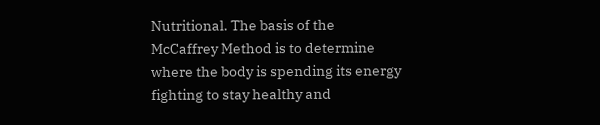Nutritional. The basis of the McCaffrey Method is to determine where the body is spending its energy fighting to stay healthy and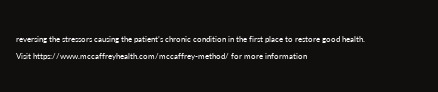reversing the stressors causing the patient’s chronic condition in the first place to restore good health. Visit https://www.mccaffreyhealth.com/mccaffrey-method/ for more information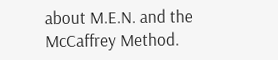about M.E.N. and the McCaffrey Method.